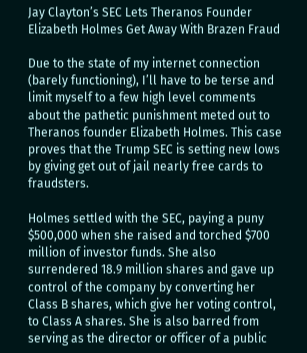Jay Clayton’s SEC Lets Theranos Founder Elizabeth Holmes Get Away With Brazen Fraud

Due to the state of my internet connection (barely functioning), I’ll have to be terse and limit myself to a few high level comments about the pathetic punishment meted out to Theranos founder Elizabeth Holmes. This case proves that the Trump SEC is setting new lows by giving get out of jail nearly free cards to fraudsters.

Holmes settled with the SEC, paying a puny $500,000 when she raised and torched $700 million of investor funds. She also surrendered 18.9 million shares and gave up control of the company by converting her Class B shares, which give her voting control, to Class A shares. She is also barred from serving as the director or officer of a public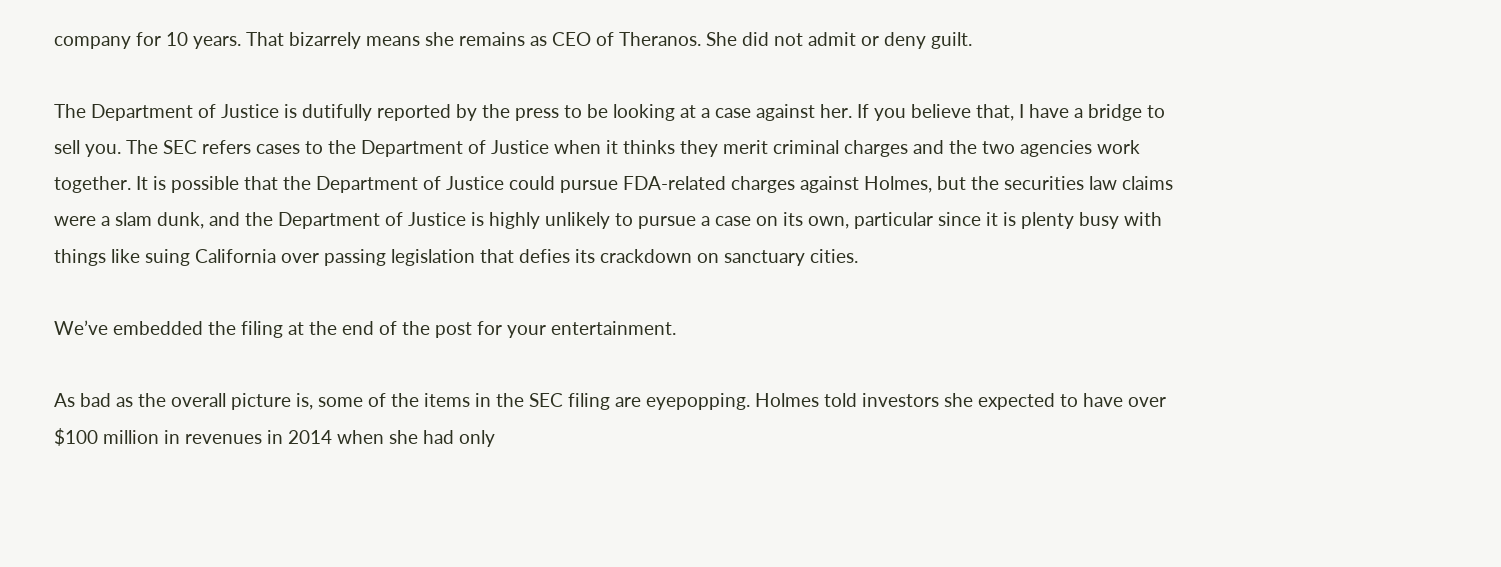company for 10 years. That bizarrely means she remains as CEO of Theranos. She did not admit or deny guilt.

The Department of Justice is dutifully reported by the press to be looking at a case against her. If you believe that, I have a bridge to sell you. The SEC refers cases to the Department of Justice when it thinks they merit criminal charges and the two agencies work together. It is possible that the Department of Justice could pursue FDA-related charges against Holmes, but the securities law claims were a slam dunk, and the Department of Justice is highly unlikely to pursue a case on its own, particular since it is plenty busy with things like suing California over passing legislation that defies its crackdown on sanctuary cities.

We’ve embedded the filing at the end of the post for your entertainment.

As bad as the overall picture is, some of the items in the SEC filing are eyepopping. Holmes told investors she expected to have over $100 million in revenues in 2014 when she had only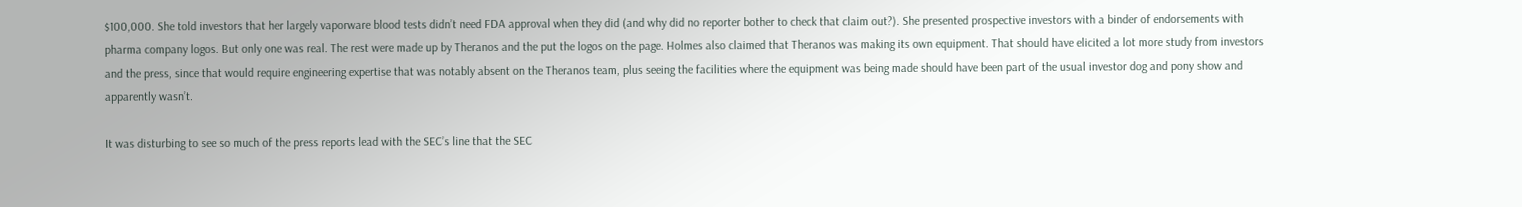$100,000. She told investors that her largely vaporware blood tests didn’t need FDA approval when they did (and why did no reporter bother to check that claim out?). She presented prospective investors with a binder of endorsements with pharma company logos. But only one was real. The rest were made up by Theranos and the put the logos on the page. Holmes also claimed that Theranos was making its own equipment. That should have elicited a lot more study from investors and the press, since that would require engineering expertise that was notably absent on the Theranos team, plus seeing the facilities where the equipment was being made should have been part of the usual investor dog and pony show and apparently wasn’t.

It was disturbing to see so much of the press reports lead with the SEC’s line that the SEC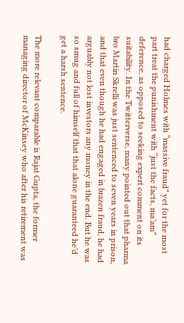had charged Holmes with “massive fraud” yet for the most part treat the punishment with “just the facts, ma’am” deference, as opposed to seeking expert comment on its suitability. In the Twitterverse, many pointed out that pharma bro Martin Skrelli was just sentenced to seven years in prison, and that even though he had engaged in brazen fraud, he had arguably not lost investors any money in the end. But he was so smug and full of himself that that alone guaranteed he’d get a harsh sentence.

The more relevant comparable is Rajat Gupta, the former managing director of McKinsey who after his retirement was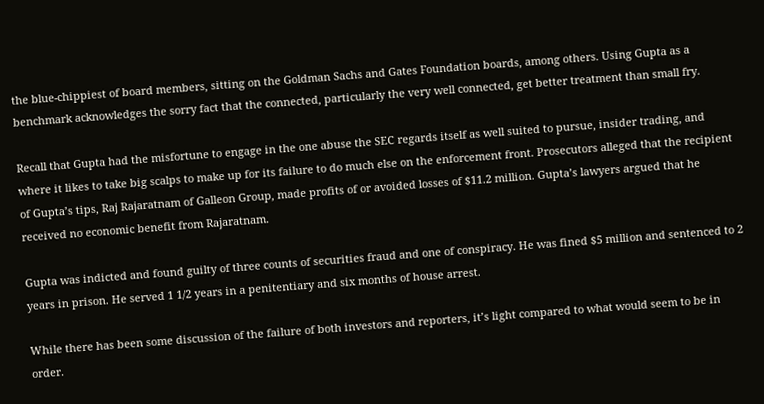the blue-chippiest of board members, sitting on the Goldman Sachs and Gates Foundation boards, among others. Using Gupta as a benchmark acknowledges the sorry fact that the connected, particularly the very well connected, get better treatment than small fry.

Recall that Gupta had the misfortune to engage in the one abuse the SEC regards itself as well suited to pursue, insider trading, and where it likes to take big scalps to make up for its failure to do much else on the enforcement front. Prosecutors alleged that the recipient of Gupta’s tips, Raj Rajaratnam of Galleon Group, made profits of or avoided losses of $11.2 million. Gupta’s lawyers argued that he received no economic benefit from Rajaratnam.

Gupta was indicted and found guilty of three counts of securities fraud and one of conspiracy. He was fined $5 million and sentenced to 2 years in prison. He served 1 1/2 years in a penitentiary and six months of house arrest.

While there has been some discussion of the failure of both investors and reporters, it’s light compared to what would seem to be in order.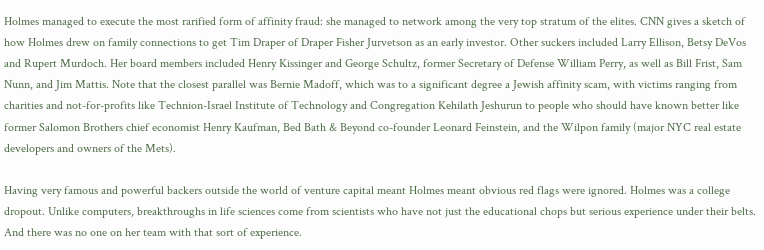Holmes managed to execute the most rarified form of affinity fraud: she managed to network among the very top stratum of the elites. CNN gives a sketch of how Holmes drew on family connections to get Tim Draper of Draper Fisher Jurvetson as an early investor. Other suckers included Larry Ellison, Betsy DeVos and Rupert Murdoch. Her board members included Henry Kissinger and George Schultz, former Secretary of Defense William Perry, as well as Bill Frist, Sam Nunn, and Jim Mattis. Note that the closest parallel was Bernie Madoff, which was to a significant degree a Jewish affinity scam, with victims ranging from charities and not-for-profits like Technion-Israel Institute of Technology and Congregation Kehilath Jeshurun to people who should have known better like former Salomon Brothers chief economist Henry Kaufman, Bed Bath & Beyond co-founder Leonard Feinstein, and the Wilpon family (major NYC real estate developers and owners of the Mets).

Having very famous and powerful backers outside the world of venture capital meant Holmes meant obvious red flags were ignored. Holmes was a college dropout. Unlike computers, breakthroughs in life sciences come from scientists who have not just the educational chops but serious experience under their belts. And there was no one on her team with that sort of experience.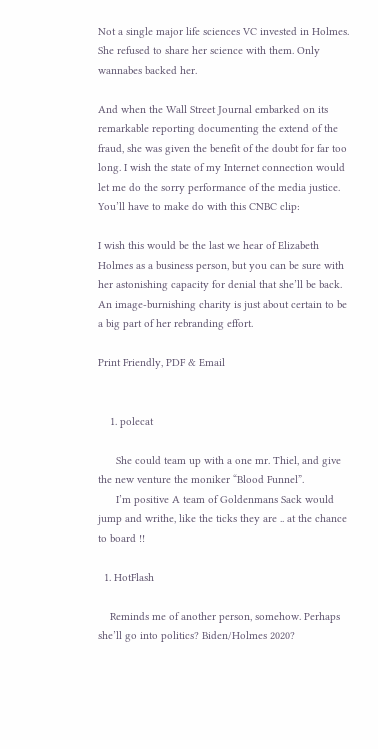Not a single major life sciences VC invested in Holmes. She refused to share her science with them. Only wannabes backed her.

And when the Wall Street Journal embarked on its remarkable reporting documenting the extend of the fraud, she was given the benefit of the doubt for far too long. I wish the state of my Internet connection would let me do the sorry performance of the media justice. You’ll have to make do with this CNBC clip:

I wish this would be the last we hear of Elizabeth Holmes as a business person, but you can be sure with her astonishing capacity for denial that she’ll be back. An image-burnishing charity is just about certain to be a big part of her rebranding effort.

Print Friendly, PDF & Email


    1. polecat

      She could team up with a one mr. Thiel, and give the new venture the moniker “Blood Funnel”.
      I’m positive A team of Goldenmans Sack would jump and writhe, like the ticks they are .. at the chance to board !!

  1. HotFlash

    Reminds me of another person, somehow. Perhaps she’ll go into politics? Biden/Holmes 2020?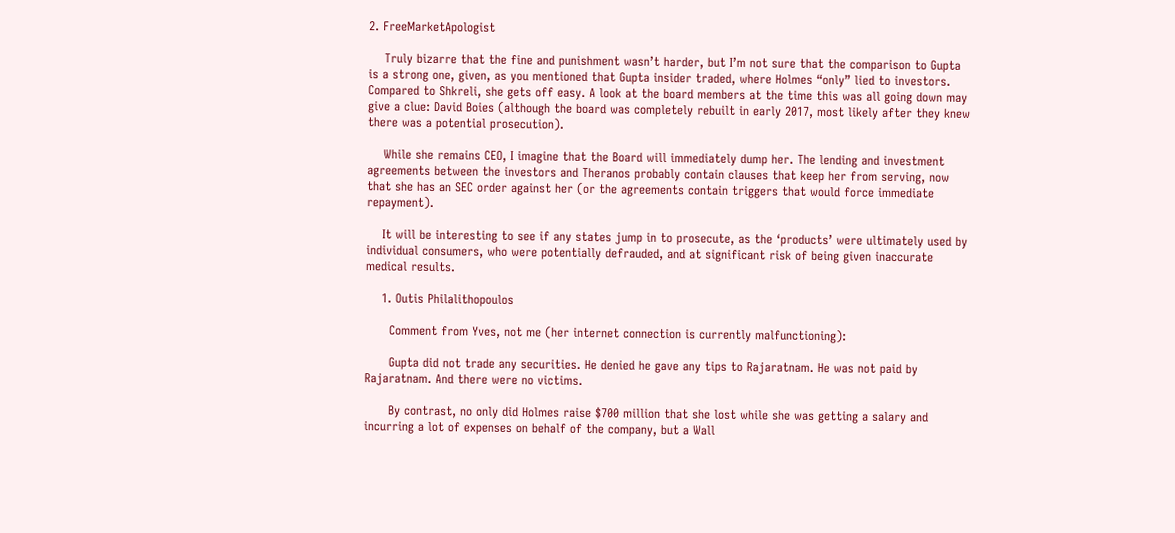2. FreeMarketApologist

    Truly bizarre that the fine and punishment wasn’t harder, but I’m not sure that the comparison to Gupta is a strong one, given, as you mentioned that Gupta insider traded, where Holmes “only” lied to investors. Compared to Shkreli, she gets off easy. A look at the board members at the time this was all going down may give a clue: David Boies (although the board was completely rebuilt in early 2017, most likely after they knew there was a potential prosecution).

    While she remains CEO, I imagine that the Board will immediately dump her. The lending and investment agreements between the investors and Theranos probably contain clauses that keep her from serving, now that she has an SEC order against her (or the agreements contain triggers that would force immediate repayment).

    It will be interesting to see if any states jump in to prosecute, as the ‘products’ were ultimately used by individual consumers, who were potentially defrauded, and at significant risk of being given inaccurate medical results.

    1. Outis Philalithopoulos

      Comment from Yves, not me (her internet connection is currently malfunctioning):

      Gupta did not trade any securities. He denied he gave any tips to Rajaratnam. He was not paid by Rajaratnam. And there were no victims.

      By contrast, no only did Holmes raise $700 million that she lost while she was getting a salary and incurring a lot of expenses on behalf of the company, but a Wall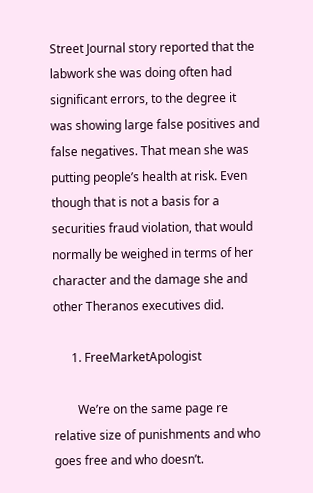Street Journal story reported that the labwork she was doing often had significant errors, to the degree it was showing large false positives and false negatives. That mean she was putting people’s health at risk. Even though that is not a basis for a securities fraud violation, that would normally be weighed in terms of her character and the damage she and other Theranos executives did.

      1. FreeMarketApologist

        We’re on the same page re relative size of punishments and who goes free and who doesn’t.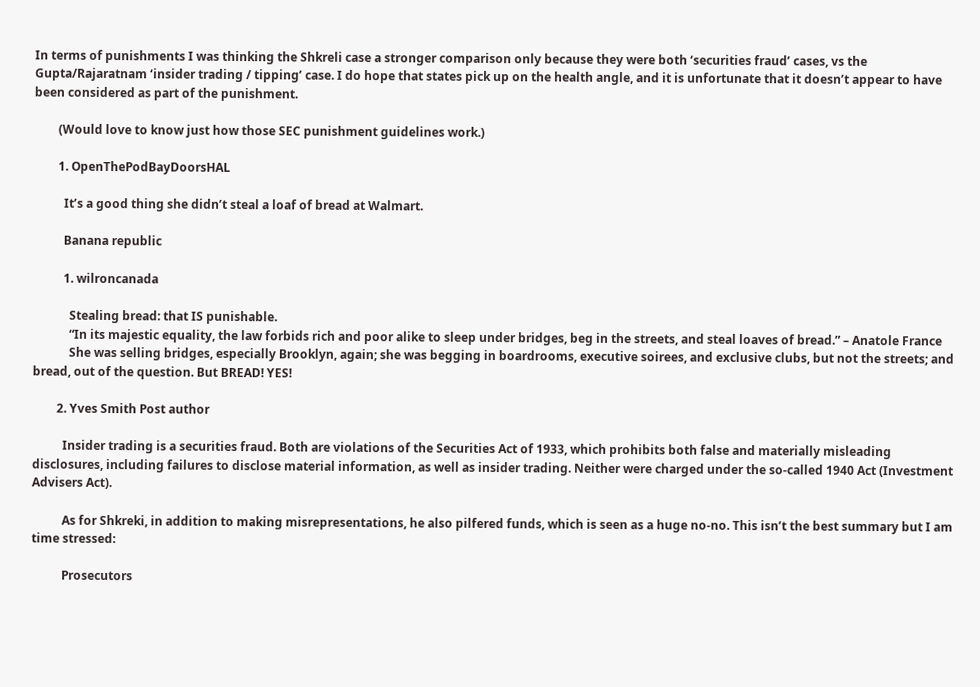In terms of punishments I was thinking the Shkreli case a stronger comparison only because they were both ‘securities fraud’ cases, vs the Gupta/Rajaratnam ‘insider trading / tipping’ case. I do hope that states pick up on the health angle, and it is unfortunate that it doesn’t appear to have been considered as part of the punishment.

        (Would love to know just how those SEC punishment guidelines work.)

        1. OpenThePodBayDoorsHAL

          It’s a good thing she didn’t steal a loaf of bread at Walmart.

          Banana republic

          1. wilroncanada

            Stealing bread: that IS punishable.
            “In its majestic equality, the law forbids rich and poor alike to sleep under bridges, beg in the streets, and steal loaves of bread.” – Anatole France
            She was selling bridges, especially Brooklyn, again; she was begging in boardrooms, executive soirees, and exclusive clubs, but not the streets; and bread, out of the question. But BREAD! YES!

        2. Yves Smith Post author

          Insider trading is a securities fraud. Both are violations of the Securities Act of 1933, which prohibits both false and materially misleading disclosures, including failures to disclose material information, as well as insider trading. Neither were charged under the so-called 1940 Act (Investment Advisers Act).

          As for Shkreki, in addition to making misrepresentations, he also pilfered funds, which is seen as a huge no-no. This isn’t the best summary but I am time stressed:

          Prosecutors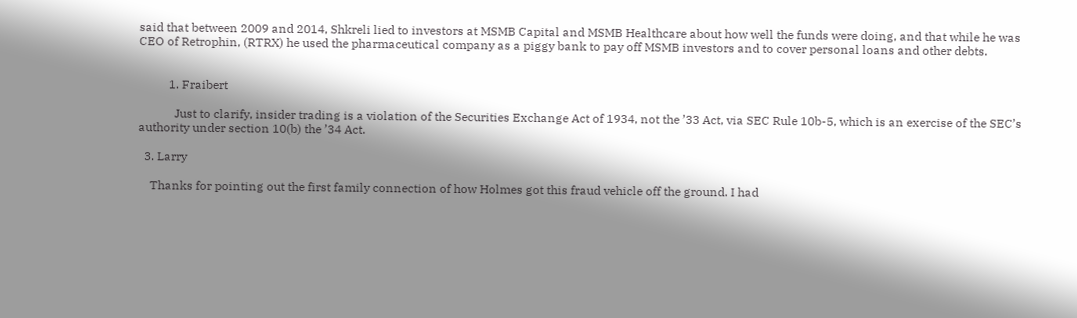said that between 2009 and 2014, Shkreli lied to investors at MSMB Capital and MSMB Healthcare about how well the funds were doing, and that while he was CEO of Retrophin, (RTRX) he used the pharmaceutical company as a piggy bank to pay off MSMB investors and to cover personal loans and other debts.


          1. Fraibert

            Just to clarify, insider trading is a violation of the Securities Exchange Act of 1934, not the ’33 Act, via SEC Rule 10b-5, which is an exercise of the SEC’s authority under section 10(b) the ’34 Act.

  3. Larry

    Thanks for pointing out the first family connection of how Holmes got this fraud vehicle off the ground. I had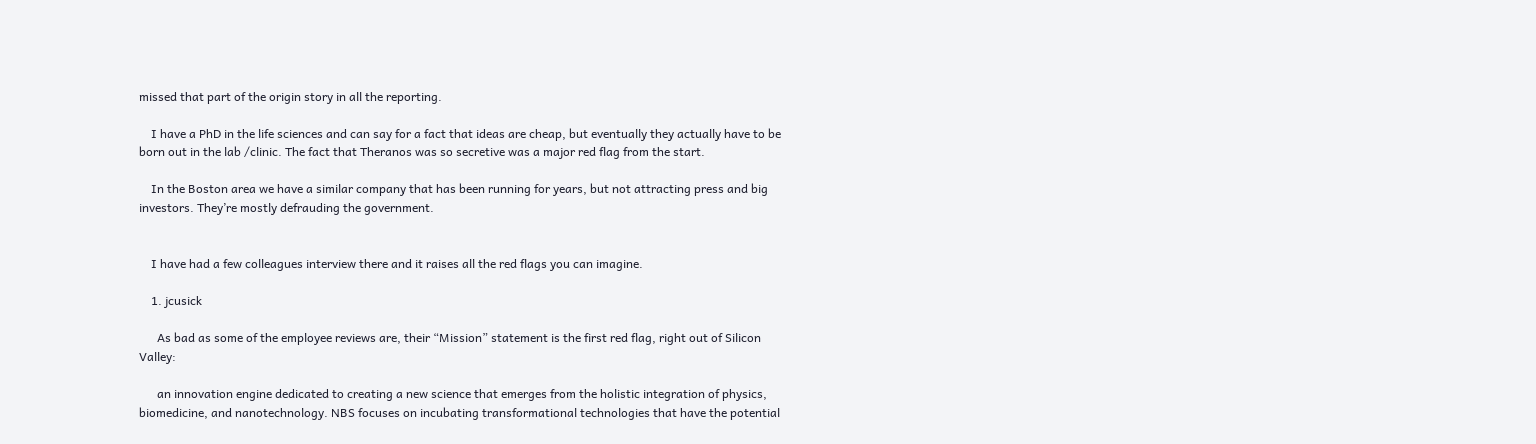missed that part of the origin story in all the reporting.

    I have a PhD in the life sciences and can say for a fact that ideas are cheap, but eventually they actually have to be born out in the lab /clinic. The fact that Theranos was so secretive was a major red flag from the start.

    In the Boston area we have a similar company that has been running for years, but not attracting press and big investors. They’re mostly defrauding the government.


    I have had a few colleagues interview there and it raises all the red flags you can imagine.

    1. jcusick

      As bad as some of the employee reviews are, their “Mission” statement is the first red flag, right out of Silicon Valley:

      an innovation engine dedicated to creating a new science that emerges from the holistic integration of physics, biomedicine, and nanotechnology. NBS focuses on incubating transformational technologies that have the potential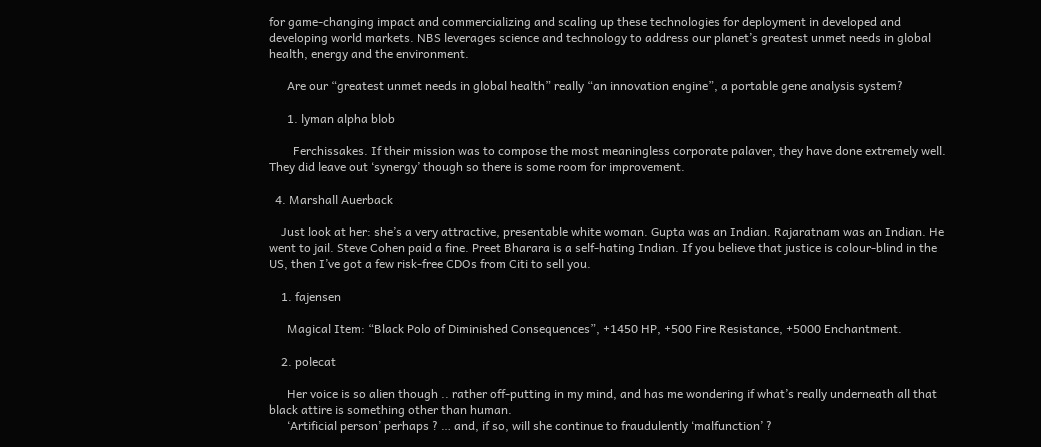for game-changing impact and commercializing and scaling up these technologies for deployment in developed and developing world markets. NBS leverages science and technology to address our planet’s greatest unmet needs in global health, energy and the environment.

      Are our “greatest unmet needs in global health” really “an innovation engine”, a portable gene analysis system?

      1. lyman alpha blob

        Ferchissakes. If their mission was to compose the most meaningless corporate palaver, they have done extremely well. They did leave out ‘synergy’ though so there is some room for improvement.

  4. Marshall Auerback

    Just look at her: she’s a very attractive, presentable white woman. Gupta was an Indian. Rajaratnam was an Indian. He went to jail. Steve Cohen paid a fine. Preet Bharara is a self-hating Indian. If you believe that justice is colour-blind in the US, then I’ve got a few risk-free CDOs from Citi to sell you.

    1. fajensen

      Magical Item: “Black Polo of Diminished Consequences”, +1450 HP, +500 Fire Resistance, +5000 Enchantment.

    2. polecat

      Her voice is so alien though .. rather off-putting in my mind, and has me wondering if what’s really underneath all that black attire is something other than human.
      ‘Artificial person’ perhaps ? … and, if so, will she continue to fraudulently ‘malfunction’ ?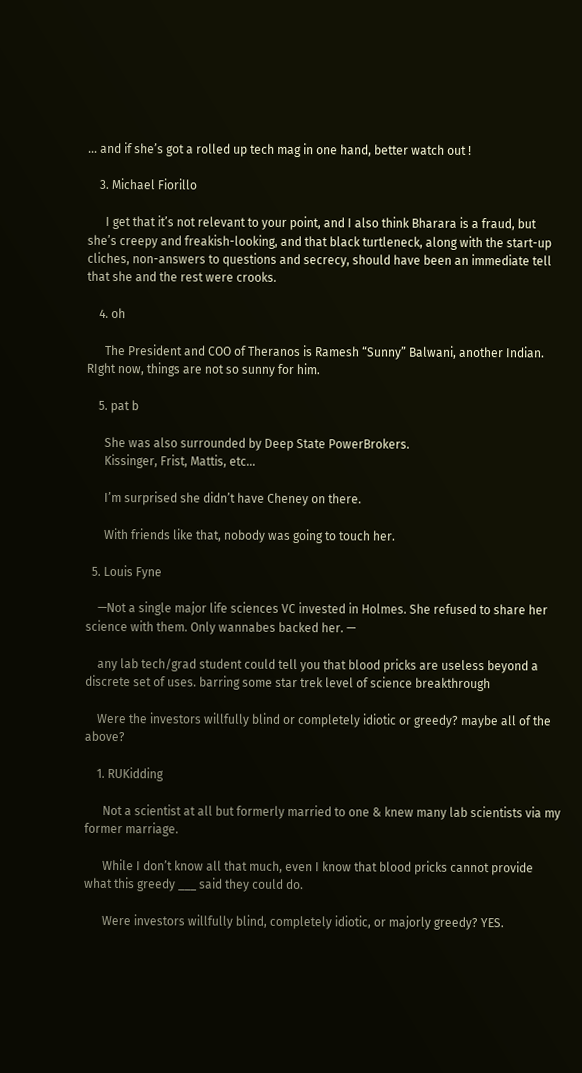… and if she’s got a rolled up tech mag in one hand, better watch out !

    3. Michael Fiorillo

      I get that it’s not relevant to your point, and I also think Bharara is a fraud, but she’s creepy and freakish-looking, and that black turtleneck, along with the start-up cliches, non-answers to questions and secrecy, should have been an immediate tell that she and the rest were crooks.

    4. oh

      The President and COO of Theranos is Ramesh “Sunny” Balwani, another Indian. RIght now, things are not so sunny for him.

    5. pat b

      She was also surrounded by Deep State PowerBrokers.
      Kissinger, Frist, Mattis, etc…

      I’m surprised she didn’t have Cheney on there.

      With friends like that, nobody was going to touch her.

  5. Louis Fyne

    —Not a single major life sciences VC invested in Holmes. She refused to share her science with them. Only wannabes backed her. —

    any lab tech/grad student could tell you that blood pricks are useless beyond a discrete set of uses. barring some star trek level of science breakthrough

    Were the investors willfully blind or completely idiotic or greedy? maybe all of the above?

    1. RUKidding

      Not a scientist at all but formerly married to one & knew many lab scientists via my former marriage.

      While I don’t know all that much, even I know that blood pricks cannot provide what this greedy ___ said they could do.

      Were investors willfully blind, completely idiotic, or majorly greedy? YES.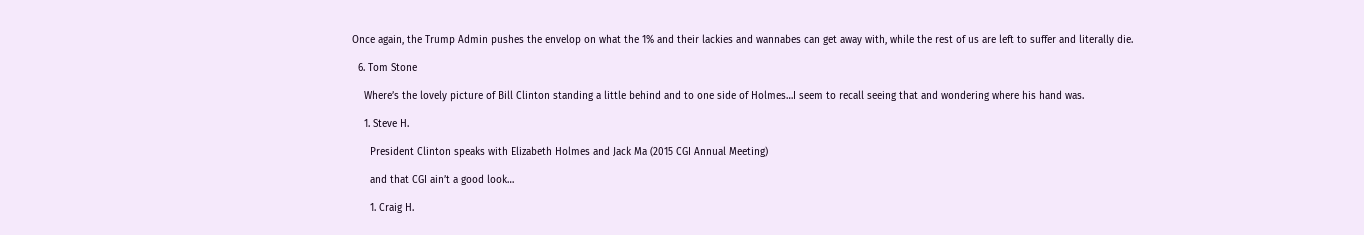Once again, the Trump Admin pushes the envelop on what the 1% and their lackies and wannabes can get away with, while the rest of us are left to suffer and literally die.

  6. Tom Stone

    Where’s the lovely picture of Bill Clinton standing a little behind and to one side of Holmes…I seem to recall seeing that and wondering where his hand was.

    1. Steve H.

      President Clinton speaks with Elizabeth Holmes and Jack Ma (2015 CGI Annual Meeting)

      and that CGI ain’t a good look…

      1. Craig H.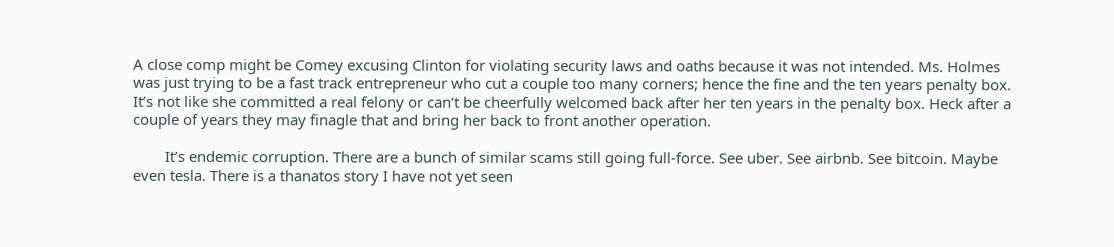A close comp might be Comey excusing Clinton for violating security laws and oaths because it was not intended. Ms. Holmes was just trying to be a fast track entrepreneur who cut a couple too many corners; hence the fine and the ten years penalty box. It’s not like she committed a real felony or can’t be cheerfully welcomed back after her ten years in the penalty box. Heck after a couple of years they may finagle that and bring her back to front another operation.

        It’s endemic corruption. There are a bunch of similar scams still going full-force. See uber. See airbnb. See bitcoin. Maybe even tesla. There is a thanatos story I have not yet seen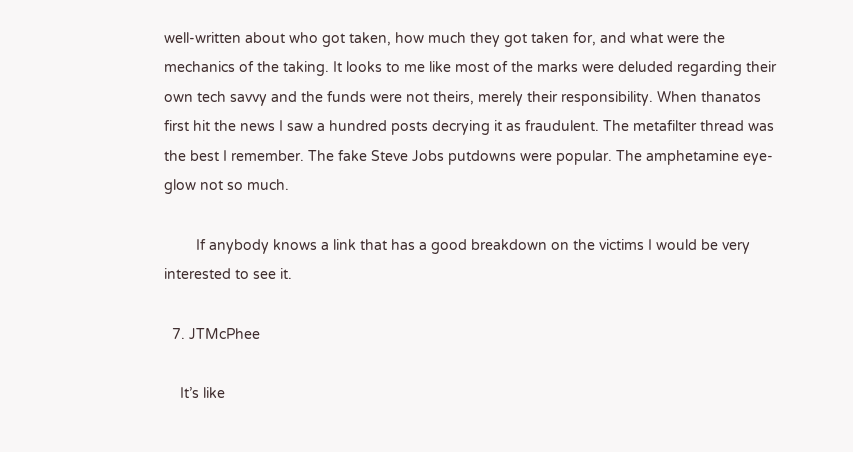well-written about who got taken, how much they got taken for, and what were the mechanics of the taking. It looks to me like most of the marks were deluded regarding their own tech savvy and the funds were not theirs, merely their responsibility. When thanatos first hit the news I saw a hundred posts decrying it as fraudulent. The metafilter thread was the best I remember. The fake Steve Jobs putdowns were popular. The amphetamine eye-glow not so much.

        If anybody knows a link that has a good breakdown on the victims I would be very interested to see it.

  7. JTMcPhee

    It’s like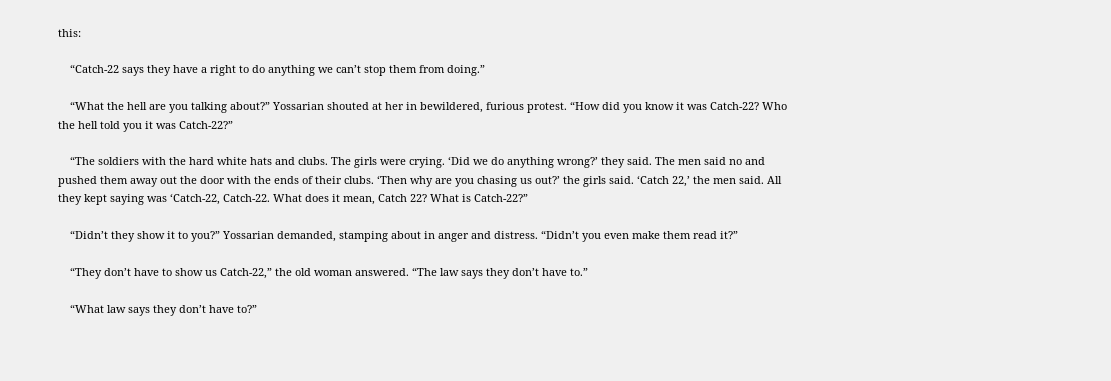this:

    “Catch-22 says they have a right to do anything we can’t stop them from doing.”

    “What the hell are you talking about?” Yossarian shouted at her in bewildered, furious protest. “How did you know it was Catch-22? Who the hell told you it was Catch-22?”

    “The soldiers with the hard white hats and clubs. The girls were crying. ‘Did we do anything wrong?’ they said. The men said no and pushed them away out the door with the ends of their clubs. ‘Then why are you chasing us out?’ the girls said. ‘Catch 22,’ the men said. All they kept saying was ‘Catch-22, Catch-22. What does it mean, Catch 22? What is Catch-22?”

    “Didn’t they show it to you?” Yossarian demanded, stamping about in anger and distress. “Didn’t you even make them read it?”

    “They don’t have to show us Catch-22,” the old woman answered. “The law says they don’t have to.”

    “What law says they don’t have to?”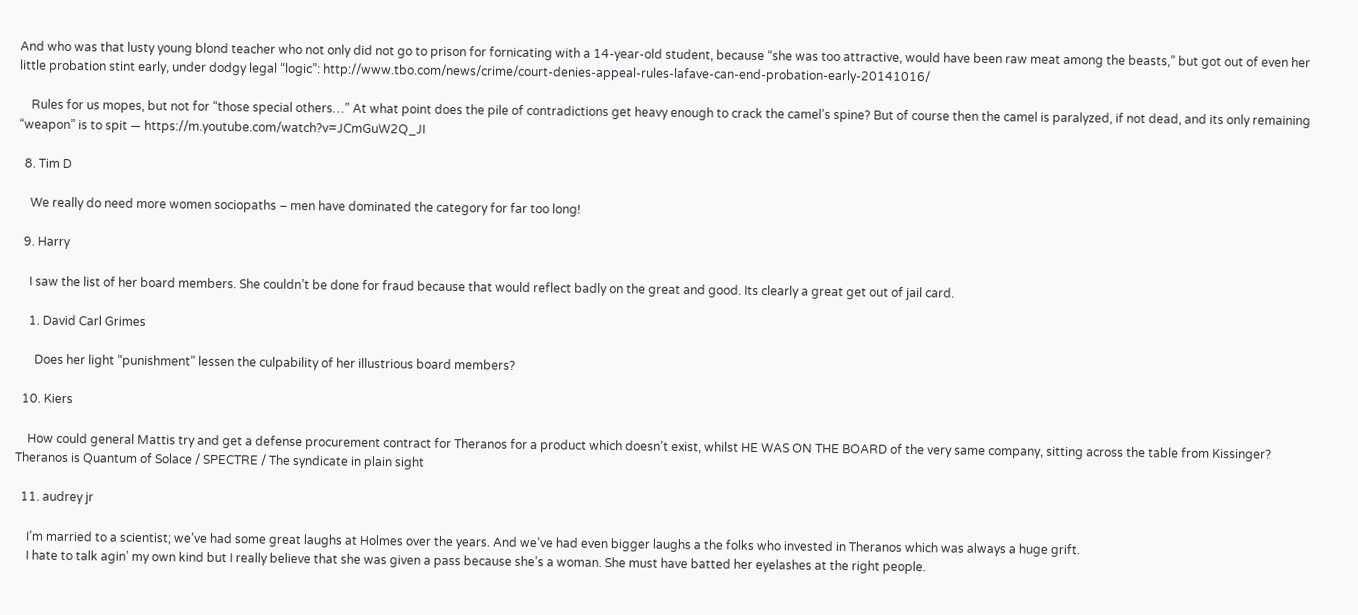And who was that lusty young blond teacher who not only did not go to prison for fornicating with a 14-year-old student, because “she was too attractive, would have been raw meat among the beasts,” but got out of even her little probation stint early, under dodgy legal “logic”: http://www.tbo.com/news/crime/court-denies-appeal-rules-lafave-can-end-probation-early-20141016/

    Rules for us mopes, but not for “those special others…” At what point does the pile of contradictions get heavy enough to crack the camel’s spine? But of course then the camel is paralyzed, if not dead, and its only remaining “weapon” is to spit — https://m.youtube.com/watch?v=JCmGuW2Q_JI

  8. Tim D

    We really do need more women sociopaths – men have dominated the category for far too long!

  9. Harry

    I saw the list of her board members. She couldn’t be done for fraud because that would reflect badly on the great and good. Its clearly a great get out of jail card.

    1. David Carl Grimes

      Does her light “punishment” lessen the culpability of her illustrious board members?

  10. Kiers

    How could general Mattis try and get a defense procurement contract for Theranos for a product which doesn’t exist, whilst HE WAS ON THE BOARD of the very same company, sitting across the table from Kissinger? Theranos is Quantum of Solace / SPECTRE / The syndicate in plain sight

  11. audrey jr

    I’m married to a scientist; we’ve had some great laughs at Holmes over the years. And we’ve had even bigger laughs a the folks who invested in Theranos which was always a huge grift.
    I hate to talk agin’ my own kind but I really believe that she was given a pass because she’s a woman. She must have batted her eyelashes at the right people.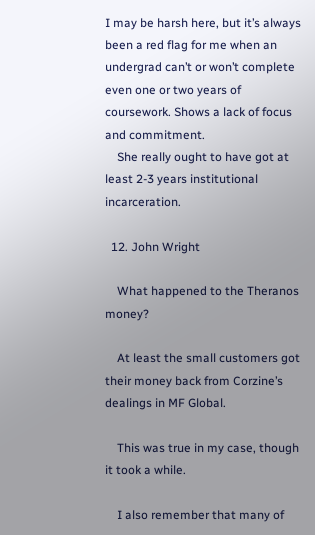I may be harsh here, but it’s always been a red flag for me when an undergrad can’t or won’t complete even one or two years of coursework. Shows a lack of focus and commitment.
    She really ought to have got at least 2-3 years institutional incarceration.

  12. John Wright

    What happened to the Theranos money?

    At least the small customers got their money back from Corzine’s dealings in MF Global.

    This was true in my case, though it took a while.

    I also remember that many of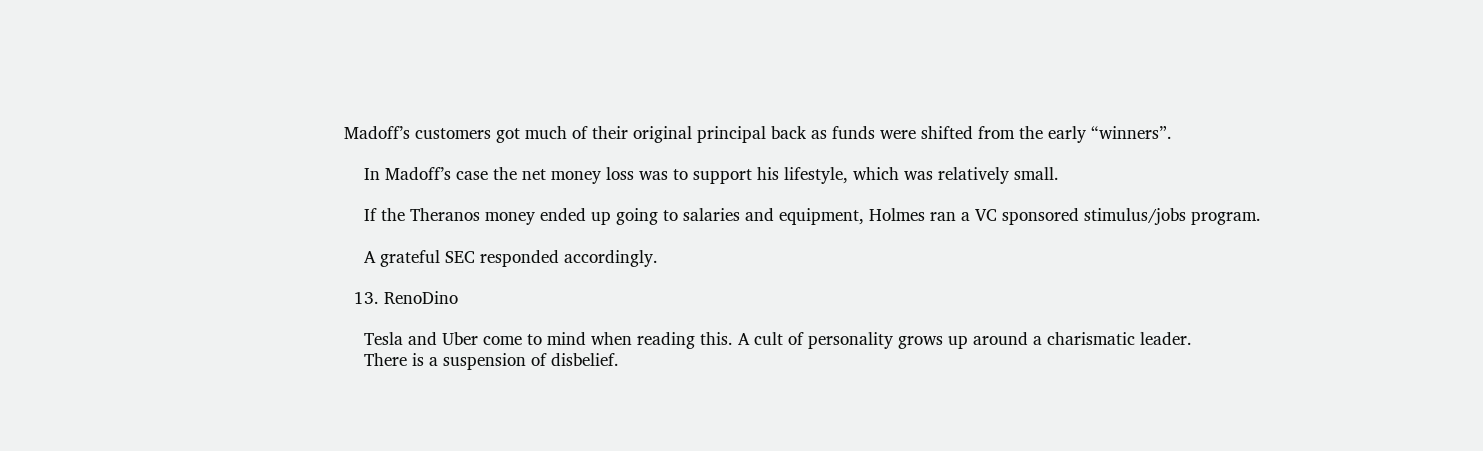Madoff’s customers got much of their original principal back as funds were shifted from the early “winners”.

    In Madoff’s case the net money loss was to support his lifestyle, which was relatively small.

    If the Theranos money ended up going to salaries and equipment, Holmes ran a VC sponsored stimulus/jobs program.

    A grateful SEC responded accordingly.

  13. RenoDino

    Tesla and Uber come to mind when reading this. A cult of personality grows up around a charismatic leader.
    There is a suspension of disbelief.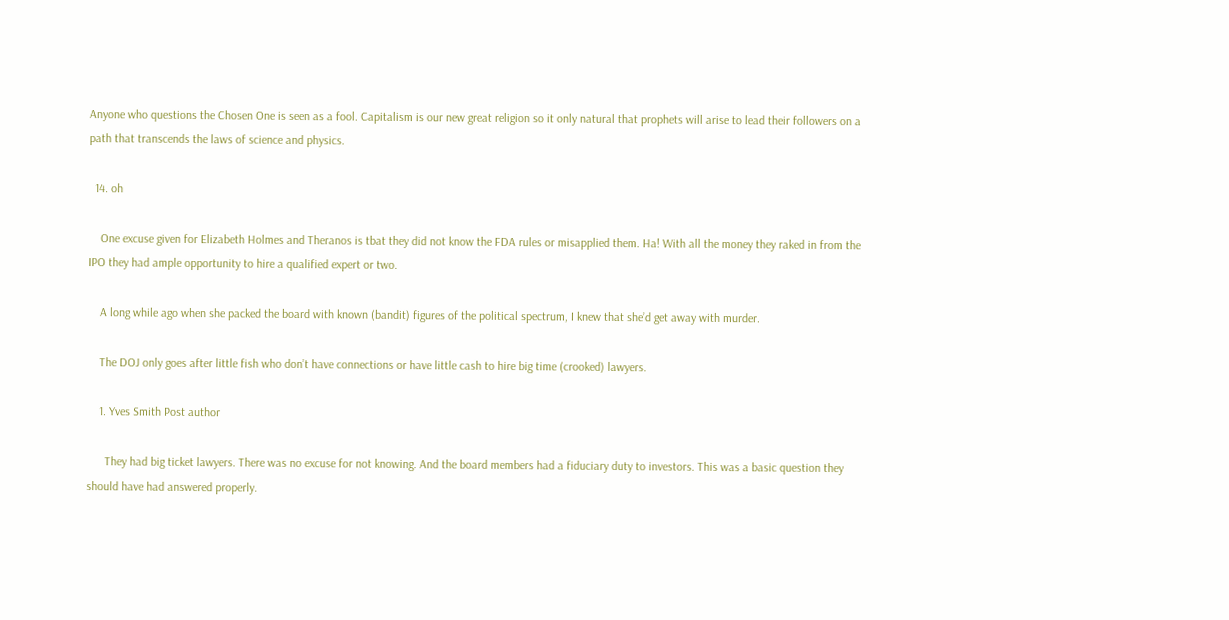Anyone who questions the Chosen One is seen as a fool. Capitalism is our new great religion so it only natural that prophets will arise to lead their followers on a path that transcends the laws of science and physics.

  14. oh

    One excuse given for Elizabeth Holmes and Theranos is tbat they did not know the FDA rules or misapplied them. Ha! With all the money they raked in from the IPO they had ample opportunity to hire a qualified expert or two.

    A long while ago when she packed the board with known (bandit) figures of the political spectrum, I knew that she’d get away with murder.

    The DOJ only goes after little fish who don’t have connections or have little cash to hire big time (crooked) lawyers.

    1. Yves Smith Post author

      They had big ticket lawyers. There was no excuse for not knowing. And the board members had a fiduciary duty to investors. This was a basic question they should have had answered properly.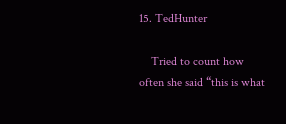15. TedHunter

    Tried to count how often she said “this is what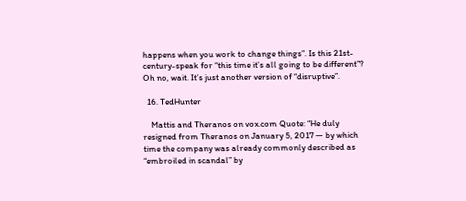happens when you work to change things”. Is this 21st-century-speak for “this time it’s all going to be different”? Oh no, wait. It’s just another version of “disruptive”.

  16. TedHunter

    Mattis and Theranos on vox.com Quote: “He duly resigned from Theranos on January 5, 2017 — by which time the company was already commonly described as “embroiled in scandal” by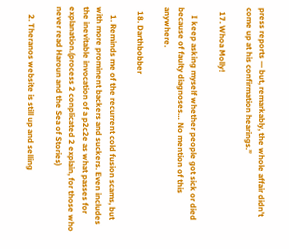press reports — but, remarkably, the whole affair didn’t come up at his confirmation hearings.”

  17. Whoa Molly!

    I keep asking myself whether people got sick or died because of faulty diagnoses… No mention of this anywhere.

  18. Darthbobber

    1. Reminds me of the recurrent cold fusion scams, but with more prominent backers and suckers. Even includes the inevitable invocation of a p2c2e as what passes for explanation.(process 2 conplicated 2 explain, for those who never read Haroun and the Sea of Stories)

    2. Theranos website is still up and selling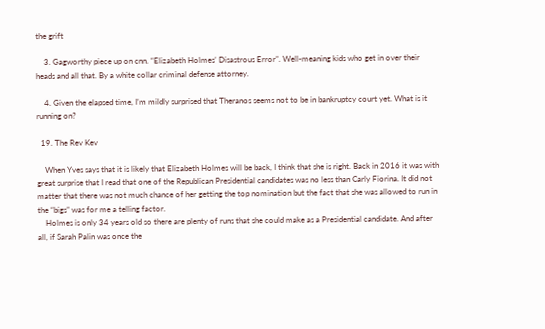the grift

    3. Gagworthy piece up on cnn. “Elizabeth Holmes’ Disastrous Error”. Well-meaning kids who get in over their heads and all that. By a white collar criminal defense attorney.

    4. Given the elapsed time, I’m mildly surprised that Theranos seems not to be in bankruptcy court yet. What is it running on?

  19. The Rev Kev

    When Yves says that it is likely that Elizabeth Holmes will be back, I think that she is right. Back in 2016 it was with great surprise that I read that one of the Republican Presidential candidates was no less than Carly Fiorina. It did not matter that there was not much chance of her getting the top nomination but the fact that she was allowed to run in the “bigs” was for me a telling factor.
    Holmes is only 34 years old so there are plenty of runs that she could make as a Presidential candidate. And after all, if Sarah Palin was once the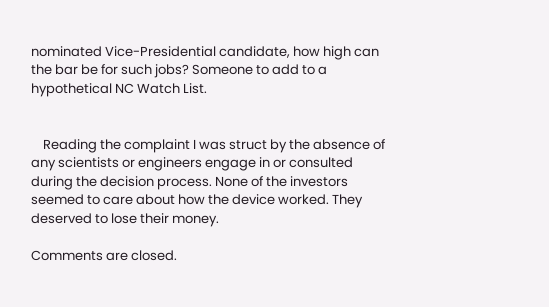nominated Vice-Presidential candidate, how high can the bar be for such jobs? Someone to add to a hypothetical NC Watch List.


    Reading the complaint I was struct by the absence of any scientists or engineers engage in or consulted during the decision process. None of the investors seemed to care about how the device worked. They deserved to lose their money.

Comments are closed.